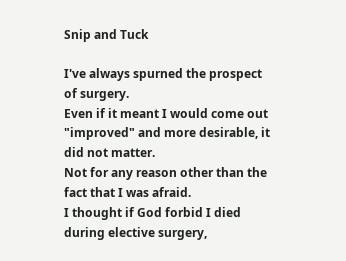Snip and Tuck

I've always spurned the prospect of surgery.
Even if it meant I would come out "improved" and more desirable, it did not matter.
Not for any reason other than the fact that I was afraid.
I thought if God forbid I died during elective surgery,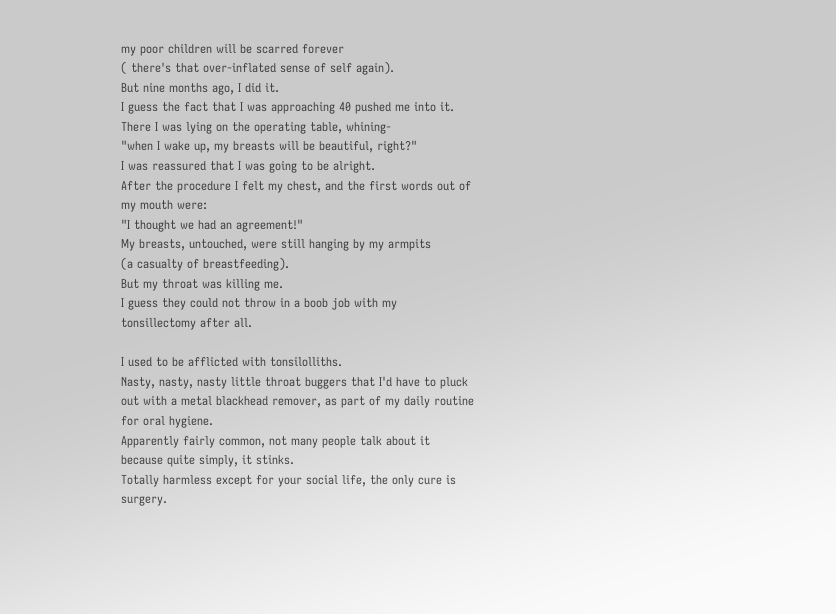my poor children will be scarred forever
( there's that over-inflated sense of self again).
But nine months ago, I did it.
I guess the fact that I was approaching 40 pushed me into it.
There I was lying on the operating table, whining-
"when I wake up, my breasts will be beautiful, right?"
I was reassured that I was going to be alright.
After the procedure I felt my chest, and the first words out of my mouth were:
"I thought we had an agreement!"
My breasts, untouched, were still hanging by my armpits
(a casualty of breastfeeding).
But my throat was killing me.
I guess they could not throw in a boob job with my tonsillectomy after all.

I used to be afflicted with tonsilolliths.
Nasty, nasty, nasty little throat buggers that I'd have to pluck out with a metal blackhead remover, as part of my daily routine for oral hygiene.
Apparently fairly common, not many people talk about it because quite simply, it stinks.
Totally harmless except for your social life, the only cure is surgery.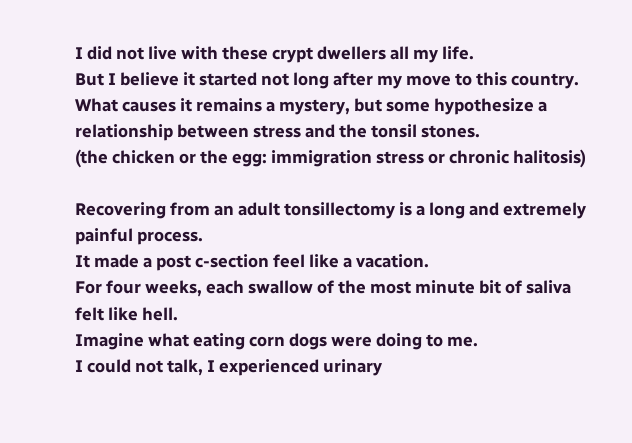I did not live with these crypt dwellers all my life.
But I believe it started not long after my move to this country.
What causes it remains a mystery, but some hypothesize a relationship between stress and the tonsil stones.
(the chicken or the egg: immigration stress or chronic halitosis)

Recovering from an adult tonsillectomy is a long and extremely painful process.
It made a post c-section feel like a vacation.
For four weeks, each swallow of the most minute bit of saliva felt like hell.
Imagine what eating corn dogs were doing to me.
I could not talk, I experienced urinary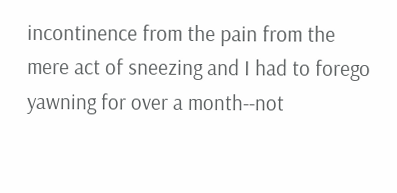incontinence from the pain from the mere act of sneezing and I had to forego yawning for over a month--not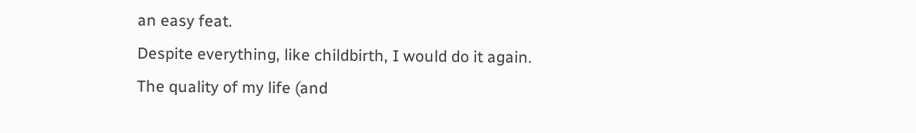an easy feat.
Despite everything, like childbirth, I would do it again.
The quality of my life (and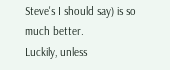Steve's I should say) is so much better.
Luckily, unless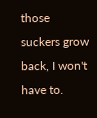those suckers grow back, I won't have to.